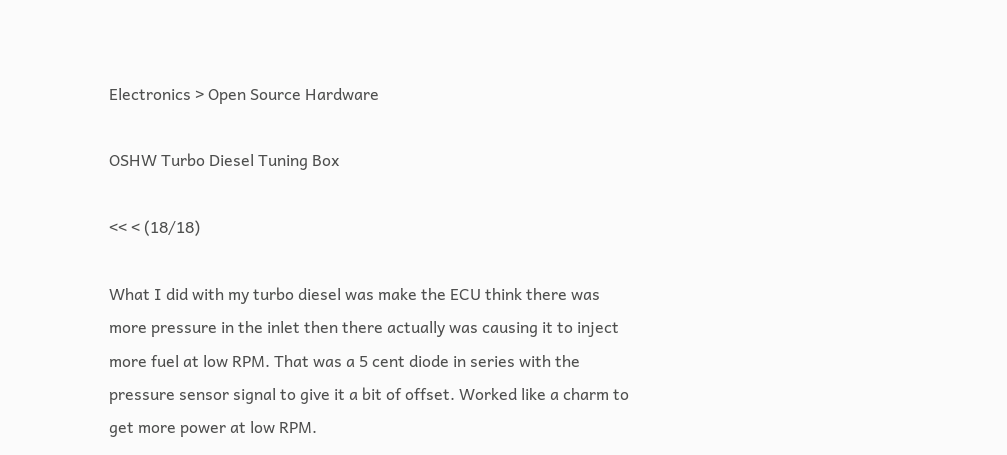Electronics > Open Source Hardware

OSHW Turbo Diesel Tuning Box

<< < (18/18)

What I did with my turbo diesel was make the ECU think there was more pressure in the inlet then there actually was causing it to inject more fuel at low RPM. That was a 5 cent diode in series with the pressure sensor signal to give it a bit of offset. Worked like a charm to get more power at low RPM.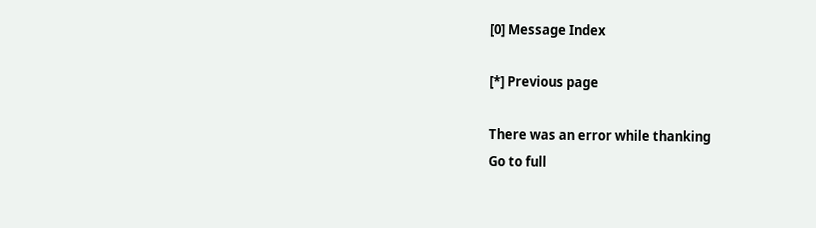[0] Message Index

[*] Previous page

There was an error while thanking
Go to full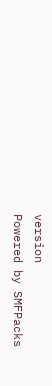version
Powered by SMFPacks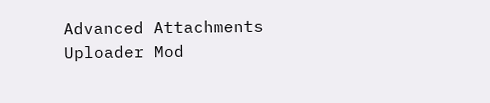Advanced Attachments Uploader Mod